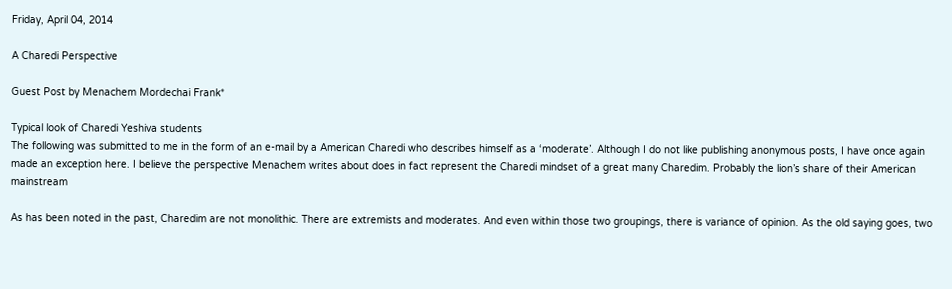Friday, April 04, 2014

A Charedi Perspective

Guest Post by Menachem Mordechai Frank*

Typical look of Charedi Yeshiva students
The following was submitted to me in the form of an e-mail by a American Charedi who describes himself as a ‘moderate’. Although I do not like publishing anonymous posts, I have once again made an exception here. I believe the perspective Menachem writes about does in fact represent the Charedi mindset of a great many Charedim. Probably the lion’s share of their American mainstream

As has been noted in the past, Charedim are not monolithic. There are extremists and moderates. And even within those two groupings, there is variance of opinion. As the old saying goes, two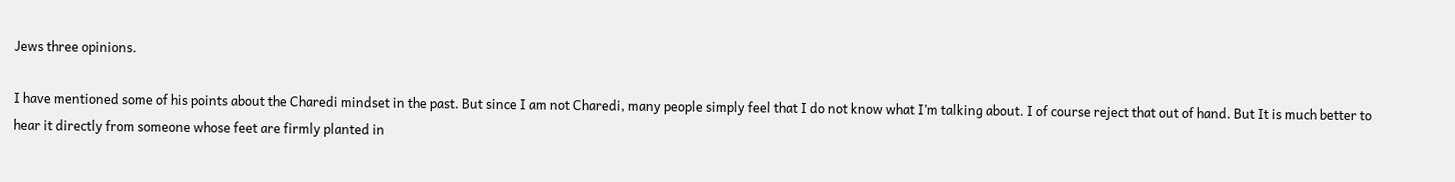Jews three opinions.

I have mentioned some of his points about the Charedi mindset in the past. But since I am not Charedi, many people simply feel that I do not know what I’m talking about. I of course reject that out of hand. But It is much better to hear it directly from someone whose feet are firmly planted in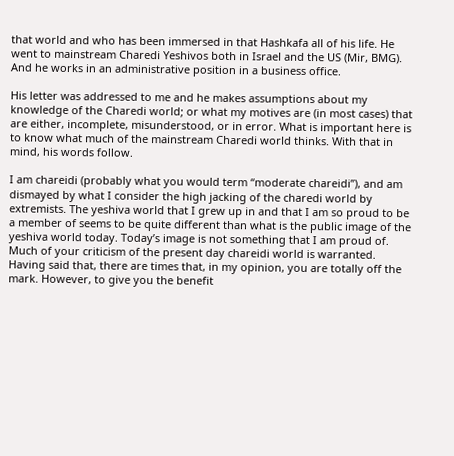that world and who has been immersed in that Hashkafa all of his life. He went to mainstream Charedi Yeshivos both in Israel and the US (Mir, BMG). And he works in an administrative position in a business office.

His letter was addressed to me and he makes assumptions about my knowledge of the Charedi world; or what my motives are (in most cases) that are either, incomplete, misunderstood, or in error. What is important here is to know what much of the mainstream Charedi world thinks. With that in mind, his words follow.

I am chareidi (probably what you would term “moderate chareidi”), and am dismayed by what I consider the high jacking of the charedi world by extremists. The yeshiva world that I grew up in and that I am so proud to be a member of seems to be quite different than what is the public image of the yeshiva world today. Today’s image is not something that I am proud of. Much of your criticism of the present day chareidi world is warranted. Having said that, there are times that, in my opinion, you are totally off the mark. However, to give you the benefit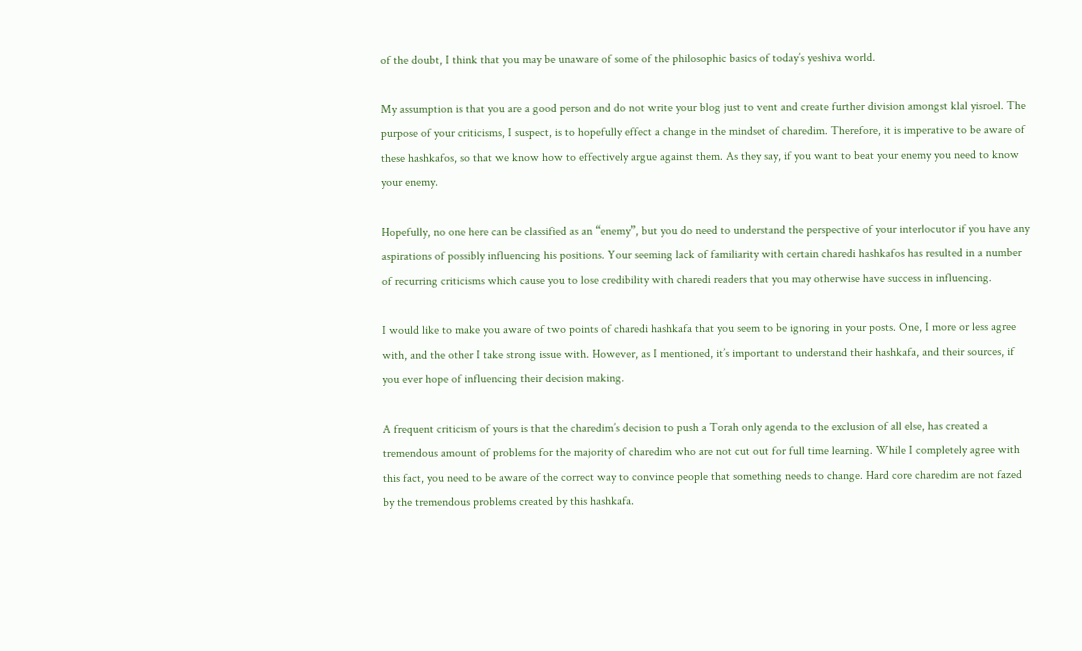of the doubt, I think that you may be unaware of some of the philosophic basics of today’s yeshiva world.

My assumption is that you are a good person and do not write your blog just to vent and create further division amongst klal yisroel. The purpose of your criticisms, I suspect, is to hopefully effect a change in the mindset of charedim. Therefore, it is imperative to be aware of these hashkafos, so that we know how to effectively argue against them. As they say, if you want to beat your enemy you need to know your enemy.

Hopefully, no one here can be classified as an “enemy”, but you do need to understand the perspective of your interlocutor if you have any aspirations of possibly influencing his positions. Your seeming lack of familiarity with certain charedi hashkafos has resulted in a number of recurring criticisms which cause you to lose credibility with charedi readers that you may otherwise have success in influencing.

I would like to make you aware of two points of charedi hashkafa that you seem to be ignoring in your posts. One, I more or less agree with, and the other I take strong issue with. However, as I mentioned, it’s important to understand their hashkafa, and their sources, if you ever hope of influencing their decision making.

A frequent criticism of yours is that the charedim’s decision to push a Torah only agenda to the exclusion of all else, has created a tremendous amount of problems for the majority of charedim who are not cut out for full time learning. While I completely agree with this fact, you need to be aware of the correct way to convince people that something needs to change. Hard core charedim are not fazed by the tremendous problems created by this hashkafa.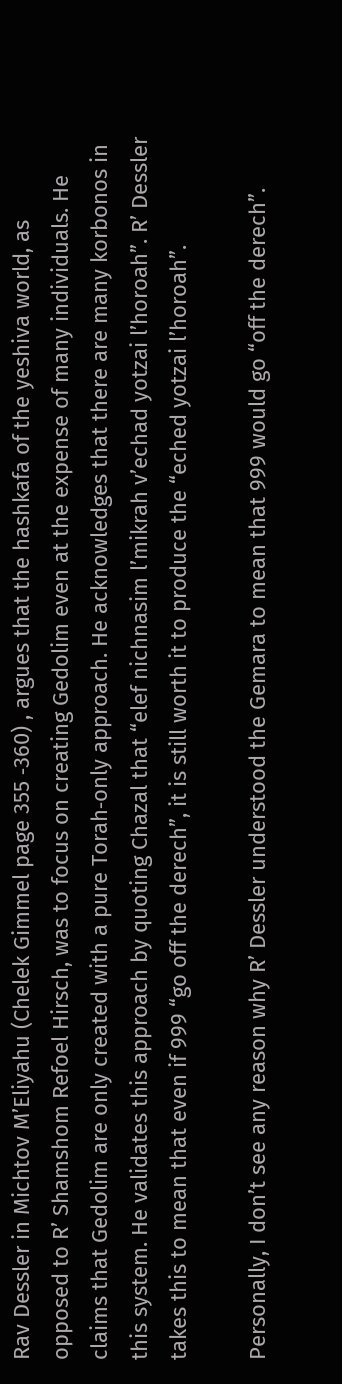Rav Dessler in Michtov M’Eliyahu (Chelek Gimmel page 355 ‐360) , argues that the hashkafa of the yeshiva world, as opposed to R’ Shamshom Refoel Hirsch, was to focus on creating Gedolim even at the expense of many individuals. He claims that Gedolim are only created with a pure Torah‐only approach. He acknowledges that there are many korbonos in this system. He validates this approach by quoting Chazal that “elef nichnasim l’mikrah v’echad yotzai l’horoah”. R’ Dessler takes this to mean that even if 999 “go off the derech”, it is still worth it to produce the “eched yotzai l’horoah”.

Personally, I don’t see any reason why R’ Dessler understood the Gemara to mean that 999 would go “off the derech”.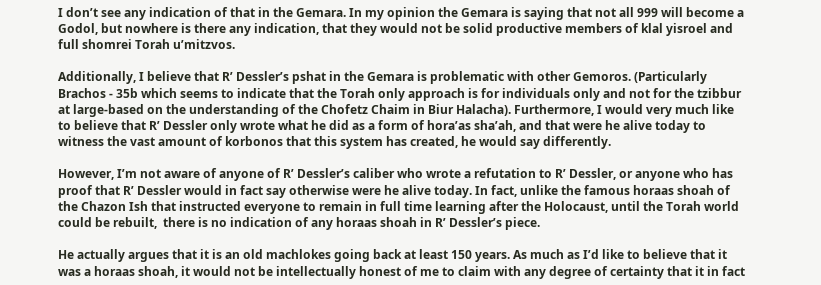I don’t see any indication of that in the Gemara. In my opinion the Gemara is saying that not all 999 will become a Godol, but nowhere is there any indication, that they would not be solid productive members of klal yisroel and full shomrei Torah u’mitzvos.

Additionally, I believe that R’ Dessler’s pshat in the Gemara is problematic with other Gemoros. (Particularly Brachos - 35b which seems to indicate that the Torah only approach is for individuals only and not for the tzibbur at large‐based on the understanding of the Chofetz Chaim in Biur Halacha). Furthermore, I would very much like to believe that R’ Dessler only wrote what he did as a form of hora’as sha’ah, and that were he alive today to witness the vast amount of korbonos that this system has created, he would say differently.

However, I’m not aware of anyone of R’ Dessler’s caliber who wrote a refutation to R’ Dessler, or anyone who has proof that R’ Dessler would in fact say otherwise were he alive today. In fact, unlike the famous horaas shoah of the Chazon Ish that instructed everyone to remain in full time learning after the Holocaust, until the Torah world could be rebuilt,  there is no indication of any horaas shoah in R’ Dessler’s piece.

He actually argues that it is an old machlokes going back at least 150 years. As much as I’d like to believe that it was a horaas shoah, it would not be intellectually honest of me to claim with any degree of certainty that it in fact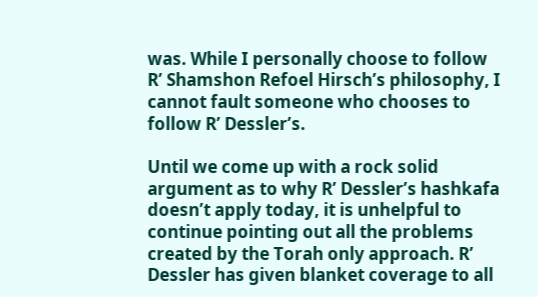was. While I personally choose to follow R’ Shamshon Refoel Hirsch’s philosophy, I cannot fault someone who chooses to follow R’ Dessler’s.

Until we come up with a rock solid argument as to why R’ Dessler’s hashkafa doesn’t apply today, it is unhelpful to continue pointing out all the problems created by the Torah only approach. R’ Dessler has given blanket coverage to all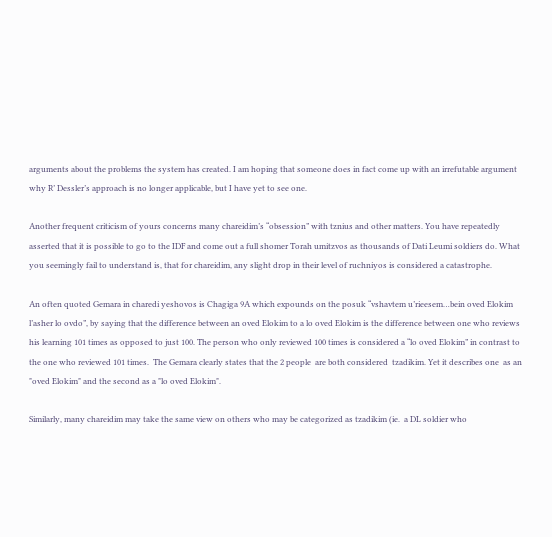arguments about the problems the system has created. I am hoping that someone does in fact come up with an irrefutable argument why R’ Dessler’s approach is no longer applicable, but I have yet to see one.

Another frequent criticism of yours concerns many chareidim’s “obsession” with tznius and other matters. You have repeatedly asserted that it is possible to go to the IDF and come out a full shomer Torah umitzvos as thousands of Dati Leumi soldiers do. What you seemingly fail to understand is, that for chareidim, any slight drop in their level of ruchniyos is considered a catastrophe.

An often quoted Gemara in charedi yeshovos is Chagiga 9A which expounds on the posuk “vshavtem u’rieesem…bein oved Elokim l’asher lo ovdo”, by saying that the difference between an oved Elokim to a lo oved Elokim is the difference between one who reviews his learning 101 times as opposed to just 100. The person who only reviewed 100 times is considered a “lo oved Elokim” in contrast to the one who reviewed 101 times.  The Gemara clearly states that the 2 people  are both considered  tzadikim. Yet it describes one  as an "oved Elokim" and the second as a "lo oved Elokim".

Similarly, many chareidim may take the same view on others who may be categorized as tzadikim (ie.  a DL soldier who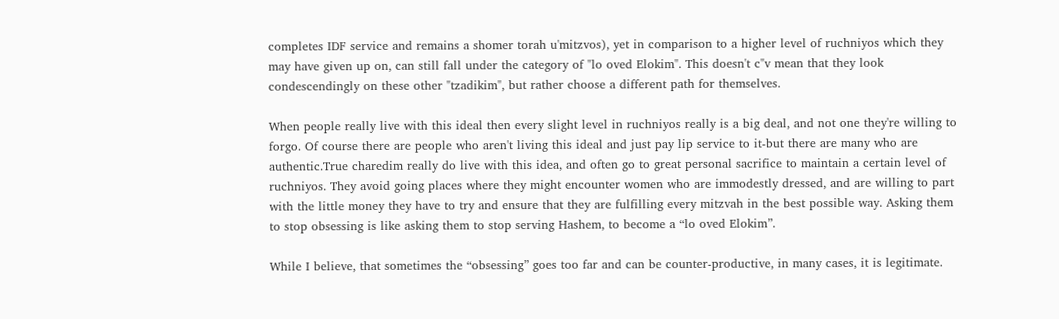completes IDF service and remains a shomer torah u'mitzvos), yet in comparison to a higher level of ruchniyos which they may have given up on, can still fall under the category of "lo oved Elokim". This doesn't c"v mean that they look condescendingly on these other "tzadikim", but rather choose a different path for themselves.

When people really live with this ideal then every slight level in ruchniyos really is a big deal, and not one they're willing to forgo. Of course there are people who aren't living this ideal and just pay lip service to it-but there are many who are authentic.True charedim really do live with this idea, and often go to great personal sacrifice to maintain a certain level of ruchniyos. They avoid going places where they might encounter women who are immodestly dressed, and are willing to part with the little money they have to try and ensure that they are fulfilling every mitzvah in the best possible way. Asking them to stop obsessing is like asking them to stop serving Hashem, to become a “lo oved Elokim”.

While I believe, that sometimes the “obsessing” goes too far and can be counter‐productive, in many cases, it is legitimate.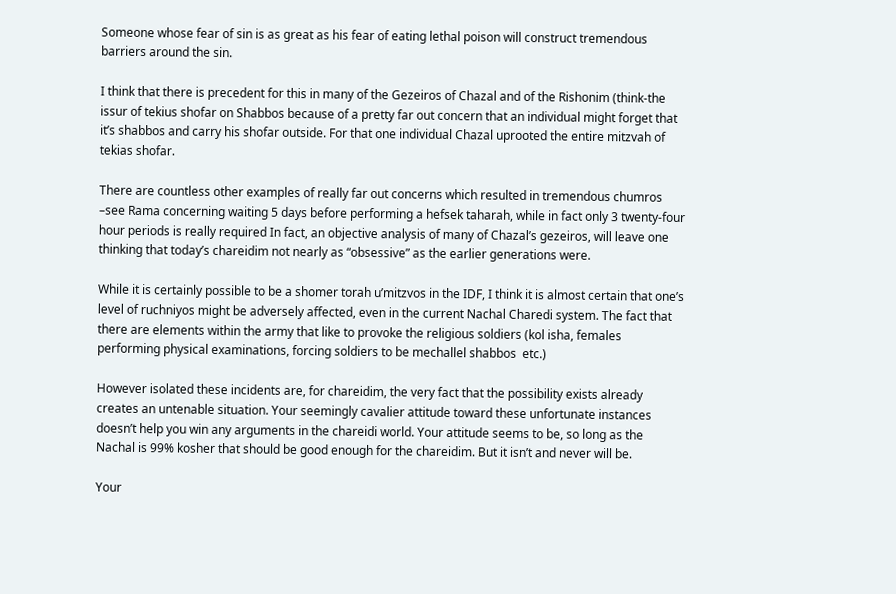Someone whose fear of sin is as great as his fear of eating lethal poison will construct tremendous barriers around the sin.

I think that there is precedent for this in many of the Gezeiros of Chazal and of the Rishonim (think‐the issur of tekius shofar on Shabbos because of a pretty far out concern that an individual might forget that it’s shabbos and carry his shofar outside. For that one individual Chazal uprooted the entire mitzvah of tekias shofar.

There are countless other examples of really far out concerns which resulted in tremendous chumros –see Rama concerning waiting 5 days before performing a hefsek taharah, while in fact only 3 twenty-four hour periods is really required In fact, an objective analysis of many of Chazal’s gezeiros, will leave one thinking that today’s chareidim not nearly as “obsessive” as the earlier generations were.

While it is certainly possible to be a shomer torah u’mitzvos in the IDF, I think it is almost certain that one’s level of ruchniyos might be adversely affected, even in the current Nachal Charedi system. The fact that there are elements within the army that like to provoke the religious soldiers (kol isha, females performing physical examinations, forcing soldiers to be mechallel shabbos  etc.)

However isolated these incidents are, for chareidim, the very fact that the possibility exists already creates an untenable situation. Your seemingly cavalier attitude toward these unfortunate instances doesn’t help you win any arguments in the chareidi world. Your attitude seems to be, so long as the Nachal is 99% kosher that should be good enough for the chareidim. But it isn’t and never will be.

Your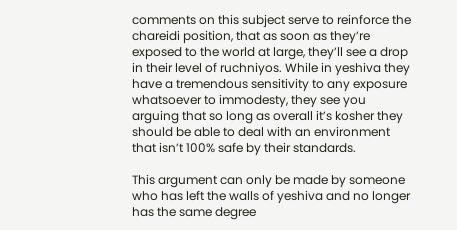comments on this subject serve to reinforce the chareidi position, that as soon as they’re exposed to the world at large, they’ll see a drop in their level of ruchniyos. While in yeshiva they have a tremendous sensitivity to any exposure whatsoever to immodesty, they see you arguing that so long as overall it’s kosher they should be able to deal with an environment that isn’t 100% safe by their standards.

This argument can only be made by someone who has left the walls of yeshiva and no longer has the same degree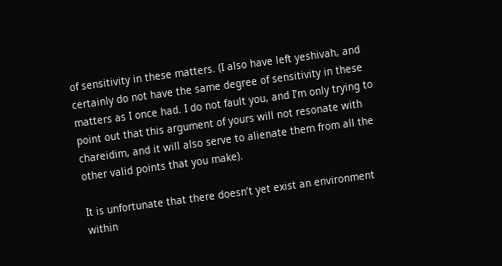of sensitivity in these matters. (I also have left yeshivah, and certainly do not have the same degree of sensitivity in these matters as I once had. I do not fault you, and I’m only trying to point out that this argument of yours will not resonate with chareidim, and it will also serve to alienate them from all the other valid points that you make).

It is unfortunate that there doesn’t yet exist an environment within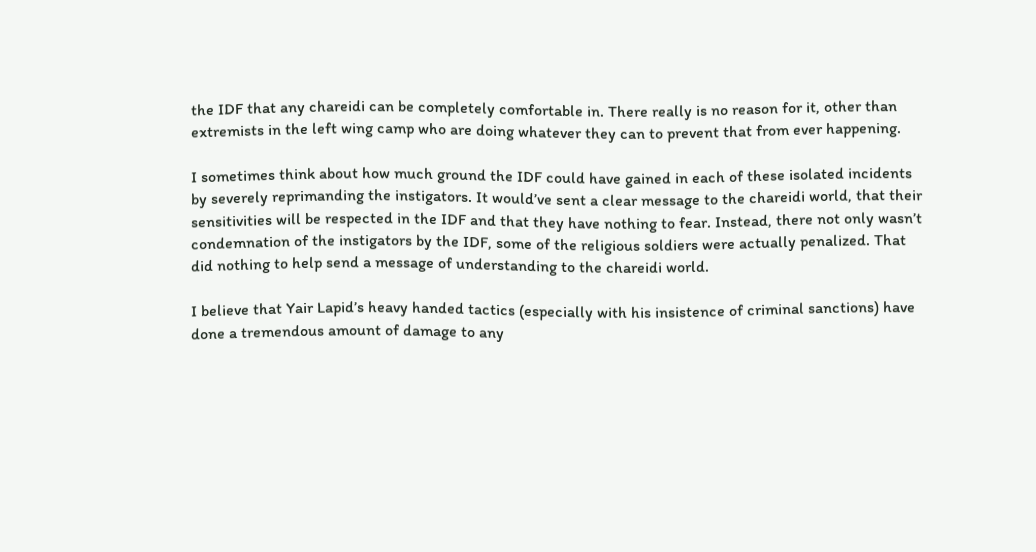the IDF that any chareidi can be completely comfortable in. There really is no reason for it, other than extremists in the left wing camp who are doing whatever they can to prevent that from ever happening.

I sometimes think about how much ground the IDF could have gained in each of these isolated incidents by severely reprimanding the instigators. It would’ve sent a clear message to the chareidi world, that their sensitivities will be respected in the IDF and that they have nothing to fear. Instead, there not only wasn’t condemnation of the instigators by the IDF, some of the religious soldiers were actually penalized. That did nothing to help send a message of understanding to the chareidi world.

I believe that Yair Lapid’s heavy handed tactics (especially with his insistence of criminal sanctions) have done a tremendous amount of damage to any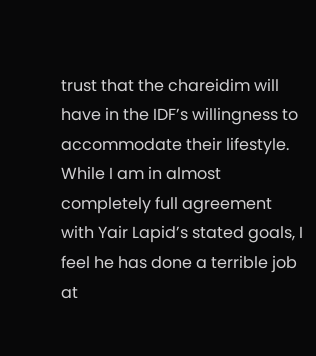trust that the chareidim will have in the IDF’s willingness to accommodate their lifestyle. While I am in almost completely full agreement with Yair Lapid’s stated goals, I feel he has done a terrible job at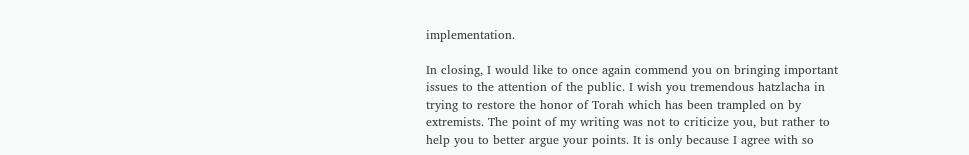implementation.

In closing, I would like to once again commend you on bringing important issues to the attention of the public. I wish you tremendous hatzlacha in trying to restore the honor of Torah which has been trampled on by extremists. The point of my writing was not to criticize you, but rather to help you to better argue your points. It is only because I agree with so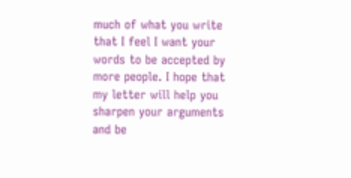much of what you write that I feel I want your words to be accepted by more people. I hope that my letter will help you sharpen your arguments and be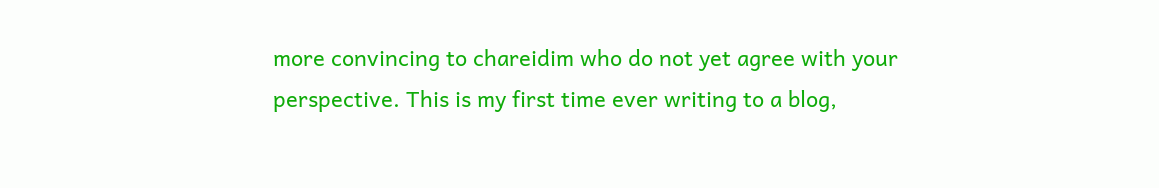more convincing to chareidim who do not yet agree with your perspective. This is my first time ever writing to a blog,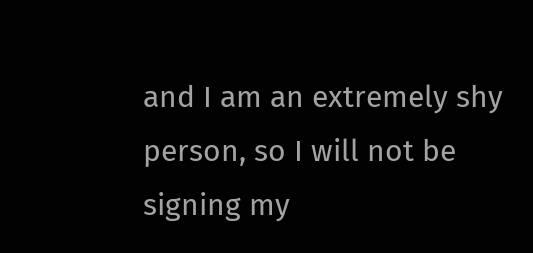and I am an extremely shy person, so I will not be signing my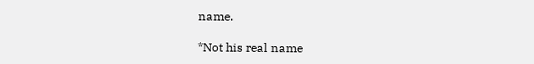name.

*Not his real name